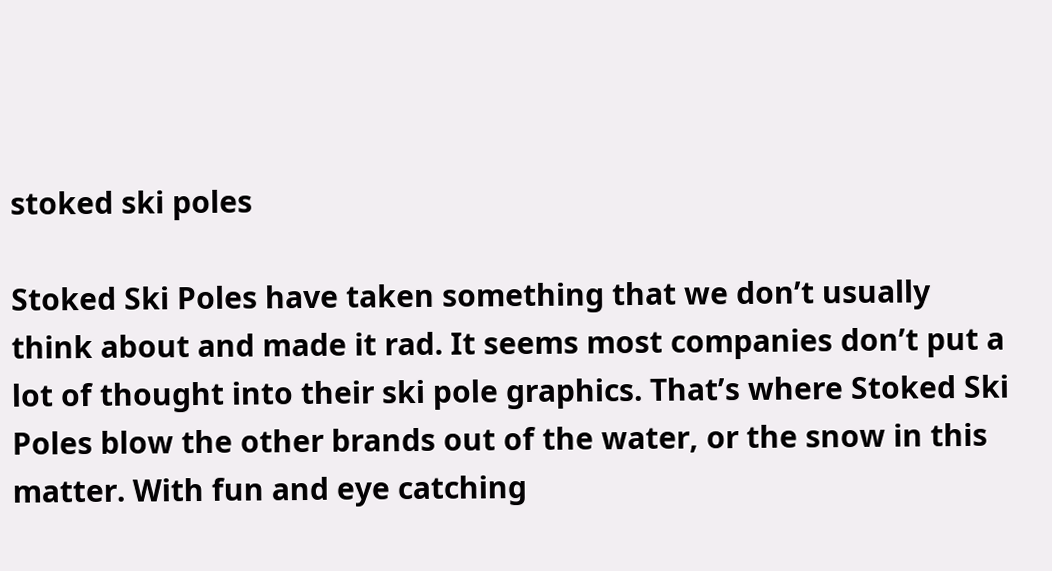stoked ski poles

Stoked Ski Poles have taken something that we don’t usually think about and made it rad. It seems most companies don’t put a lot of thought into their ski pole graphics. That’s where Stoked Ski Poles blow the other brands out of the water, or the snow in this matter. With fun and eye catching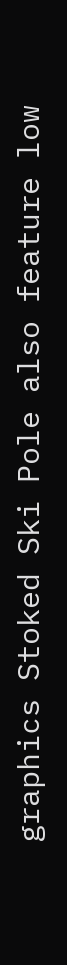graphics Stoked Ski Pole also feature low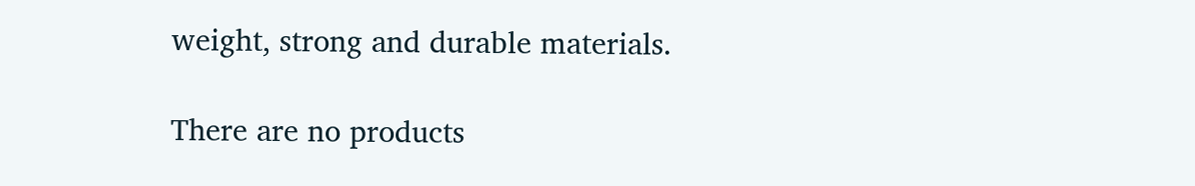weight, strong and durable materials.

There are no products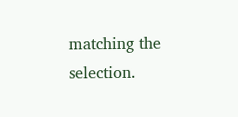matching the selection.